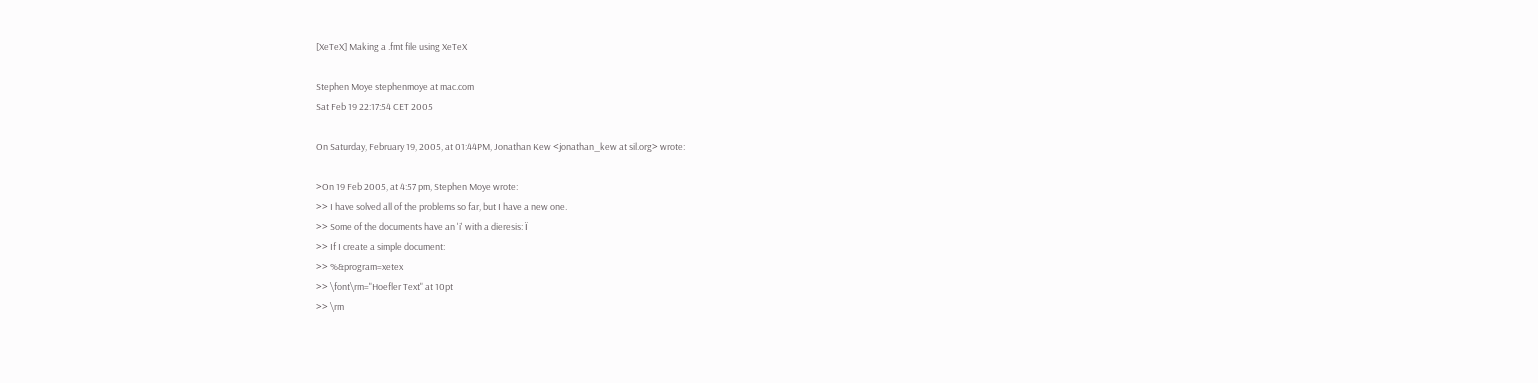[XeTeX] Making a .fmt file using XeTeX

Stephen Moye stephenmoye at mac.com
Sat Feb 19 22:17:54 CET 2005

On Saturday, February 19, 2005, at 01:44PM, Jonathan Kew <jonathan_kew at sil.org> wrote:

>On 19 Feb 2005, at 4:57 pm, Stephen Moye wrote:
>> I have solved all of the problems so far, but I have a new one.
>> Some of the documents have an 'i' with a dieresis: ï
>> If I create a simple document:
>> %&program=xetex
>> \font\rm="Hoefler Text" at 10pt
>> \rm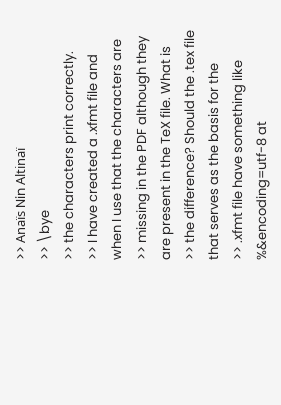>> Anaïs Nin Altinaï
>> \bye
>> the characters print correctly.
>> I have created a .xfmt file and when I use that the characters are
>> missing in the PDF although they are present in the TeX file. What is
>> the difference? Should the .tex file that serves as the basis for the
>> .xfmt file have something like %&encoding=utf-8 at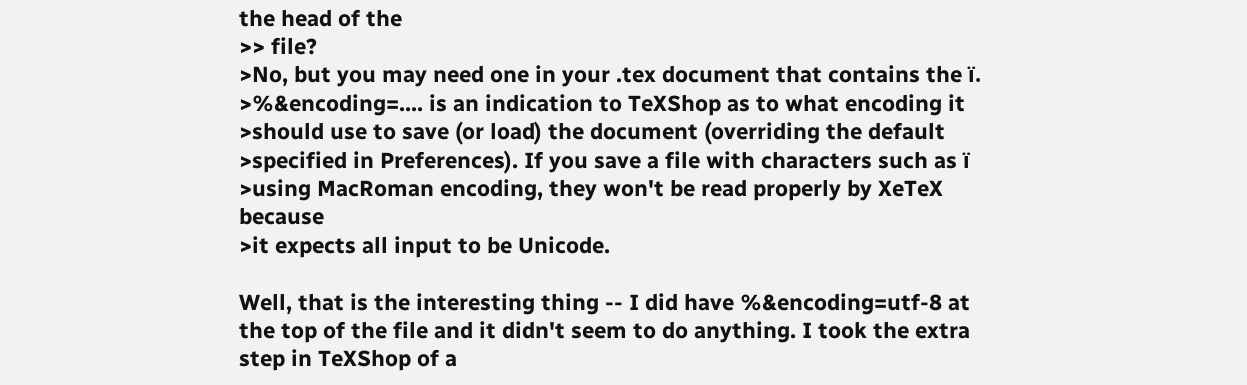the head of the
>> file?
>No, but you may need one in your .tex document that contains the ï.
>%&encoding=.... is an indication to TeXShop as to what encoding it
>should use to save (or load) the document (overriding the default
>specified in Preferences). If you save a file with characters such as ï
>using MacRoman encoding, they won't be read properly by XeTeX because
>it expects all input to be Unicode.

Well, that is the interesting thing -- I did have %&encoding=utf-8 at the top of the file and it didn't seem to do anything. I took the extra step in TeXShop of a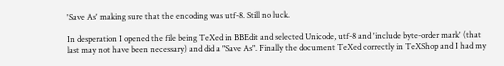'Save As' making sure that the encoding was utf-8. Still no luck.

In desperation I opened the file being TeXed in BBEdit and selected Unicode, utf-8 and 'include byte-order mark' (that last may not have been necessary) and did a "Save As". Finally the document TeXed correctly in TeXShop and I had my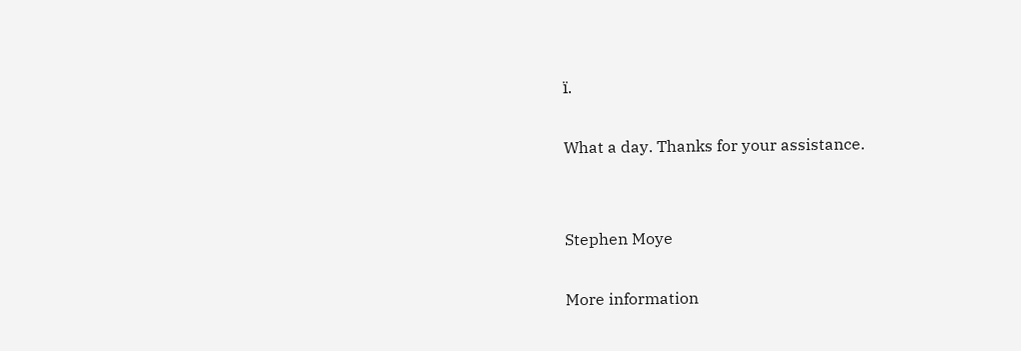ï.

What a day. Thanks for your assistance.


Stephen Moye

More information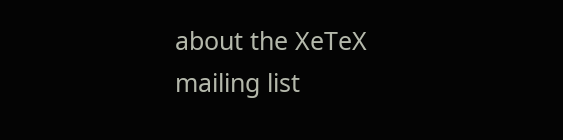about the XeTeX mailing list